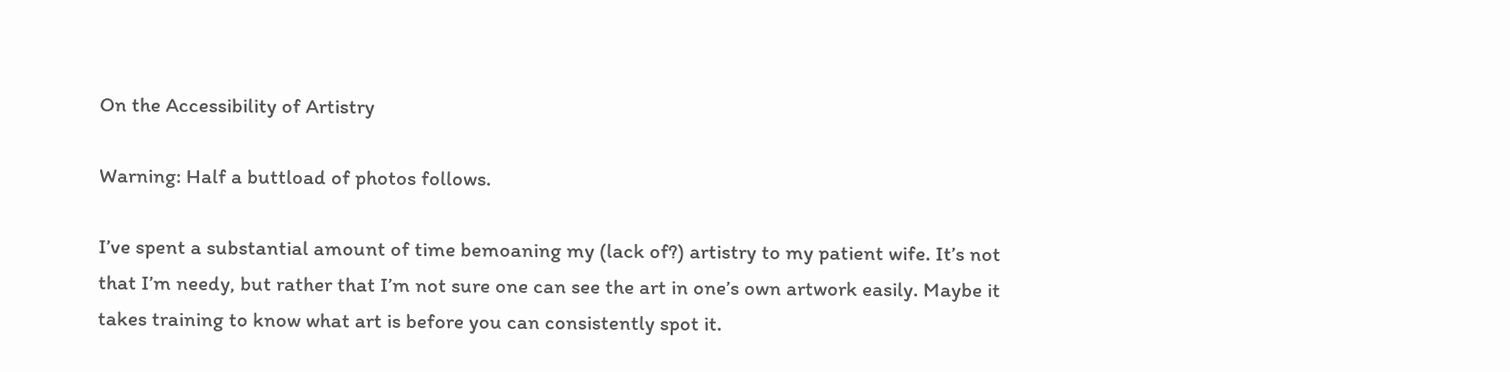On the Accessibility of Artistry

Warning: Half a buttload of photos follows.

I’ve spent a substantial amount of time bemoaning my (lack of?) artistry to my patient wife. It’s not that I’m needy, but rather that I’m not sure one can see the art in one’s own artwork easily. Maybe it takes training to know what art is before you can consistently spot it.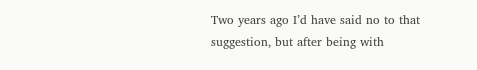Two years ago I’d have said no to that suggestion, but after being with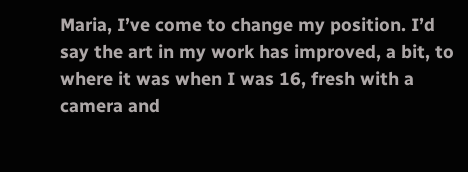Maria, I’ve come to change my position. I’d say the art in my work has improved, a bit, to where it was when I was 16, fresh with a camera and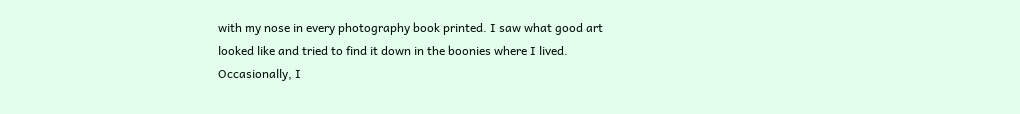with my nose in every photography book printed. I saw what good art looked like and tried to find it down in the boonies where I lived. Occasionally, I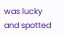was lucky and spotted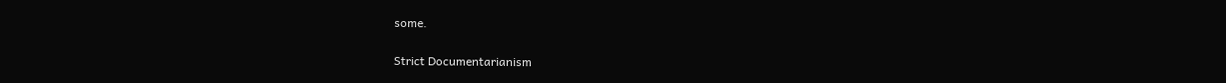some.

Strict Documentarianism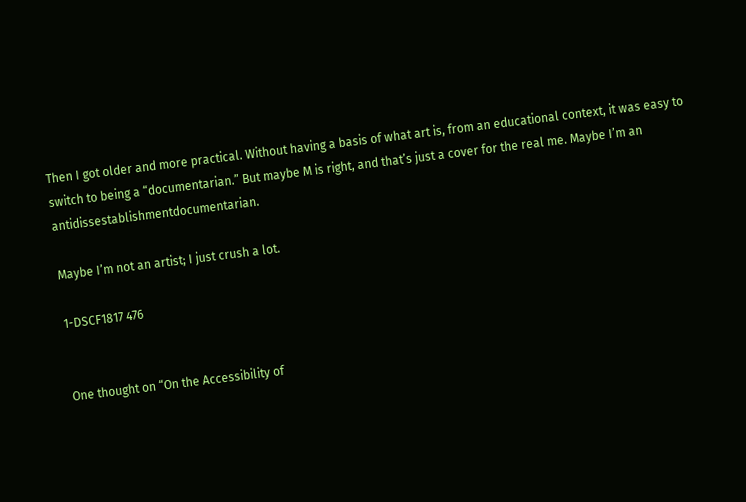Then I got older and more practical. Without having a basis of what art is, from an educational context, it was easy to switch to being a “documentarian.” But maybe M is right, and that’s just a cover for the real me. Maybe I’m an antidissestablishmentdocumentarian.

Maybe I’m not an artist; I just crush a lot.

1-DSCF1817 476


One thought on “On the Accessibility of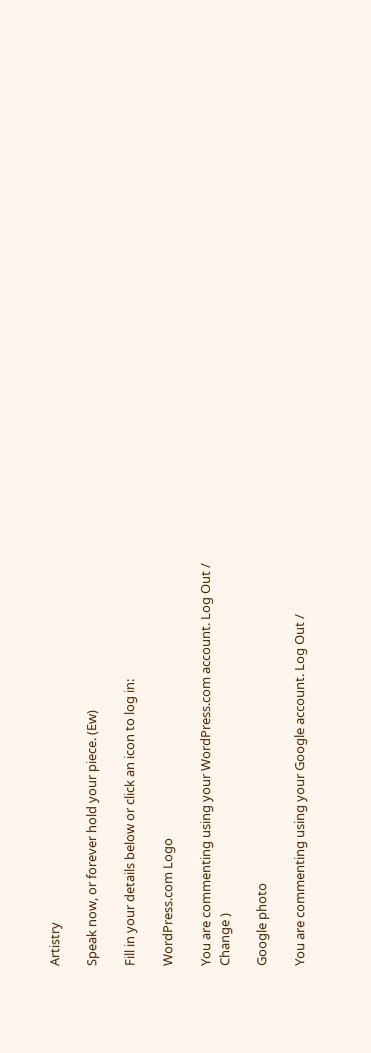Artistry

Speak now, or forever hold your piece. (Ew)

Fill in your details below or click an icon to log in:

WordPress.com Logo

You are commenting using your WordPress.com account. Log Out /  Change )

Google photo

You are commenting using your Google account. Log Out /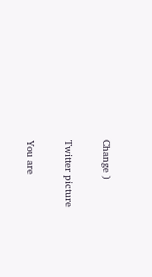Change )

Twitter picture

You are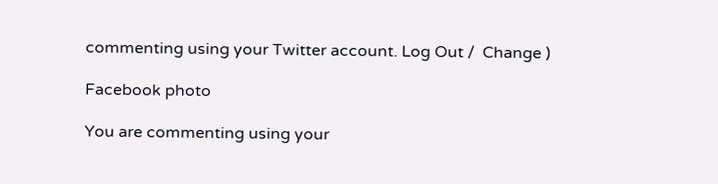commenting using your Twitter account. Log Out /  Change )

Facebook photo

You are commenting using your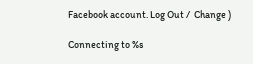Facebook account. Log Out /  Change )

Connecting to %s